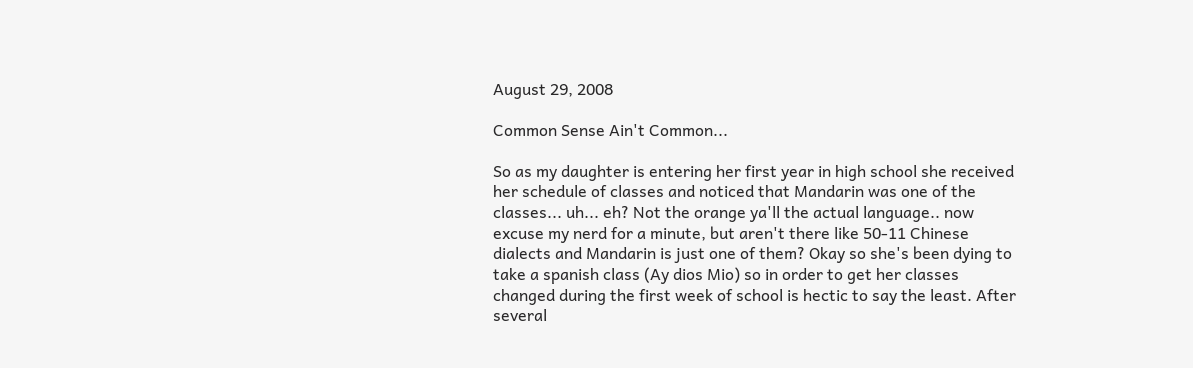August 29, 2008

Common Sense Ain't Common...

So as my daughter is entering her first year in high school she received her schedule of classes and noticed that Mandarin was one of the classes... uh... eh? Not the orange ya'll the actual language.. now excuse my nerd for a minute, but aren't there like 50-11 Chinese dialects and Mandarin is just one of them? Okay so she's been dying to take a spanish class (Ay dios Mio) so in order to get her classes changed during the first week of school is hectic to say the least. After several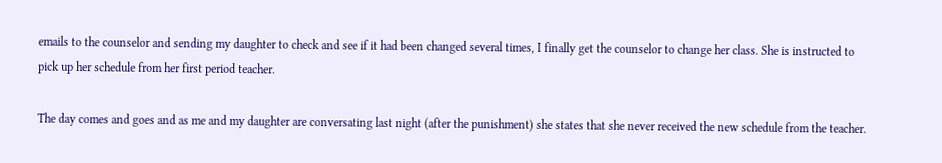emails to the counselor and sending my daughter to check and see if it had been changed several times, I finally get the counselor to change her class. She is instructed to pick up her schedule from her first period teacher.

The day comes and goes and as me and my daughter are conversating last night (after the punishment) she states that she never received the new schedule from the teacher.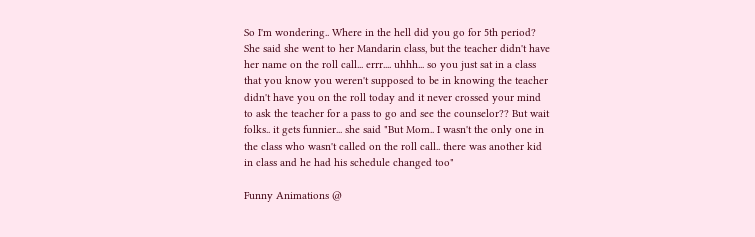So I'm wondering.. Where in the hell did you go for 5th period? She said she went to her Mandarin class, but the teacher didn't have her name on the roll call... errr.... uhhh... so you just sat in a class that you know you weren't supposed to be in knowing the teacher didn't have you on the roll today and it never crossed your mind to ask the teacher for a pass to go and see the counselor?? But wait folks.. it gets funnier... she said "But Mom.. I wasn't the only one in the class who wasn't called on the roll call.. there was another kid in class and he had his schedule changed too"

Funny Animations @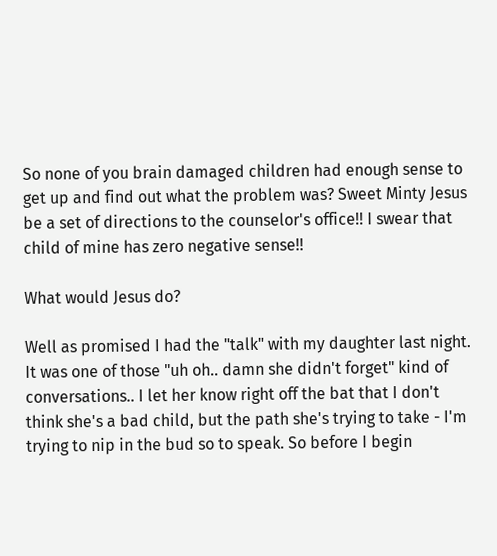So none of you brain damaged children had enough sense to get up and find out what the problem was? Sweet Minty Jesus be a set of directions to the counselor's office!! I swear that child of mine has zero negative sense!!

What would Jesus do?

Well as promised I had the "talk" with my daughter last night. It was one of those "uh oh.. damn she didn't forget" kind of conversations.. I let her know right off the bat that I don't think she's a bad child, but the path she's trying to take - I'm trying to nip in the bud so to speak. So before I begin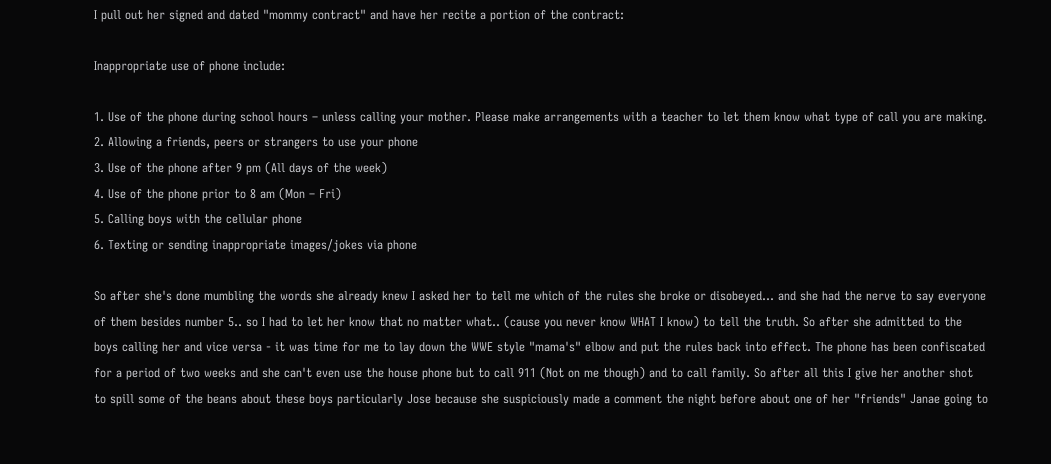I pull out her signed and dated "mommy contract" and have her recite a portion of the contract:

Inappropriate use of phone include:

1. Use of the phone during school hours – unless calling your mother. Please make arrangements with a teacher to let them know what type of call you are making.
2. Allowing a friends, peers or strangers to use your phone
3. Use of the phone after 9 pm (All days of the week)
4. Use of the phone prior to 8 am (Mon – Fri)
5. Calling boys with the cellular phone
6. Texting or sending inappropriate images/jokes via phone

So after she's done mumbling the words she already knew I asked her to tell me which of the rules she broke or disobeyed... and she had the nerve to say everyone of them besides number 5.. so I had to let her know that no matter what.. (cause you never know WHAT I know) to tell the truth. So after she admitted to the boys calling her and vice versa - it was time for me to lay down the WWE style "mama's" elbow and put the rules back into effect. The phone has been confiscated for a period of two weeks and she can't even use the house phone but to call 911 (Not on me though) and to call family. So after all this I give her another shot to spill some of the beans about these boys particularly Jose because she suspiciously made a comment the night before about one of her "friends" Janae going to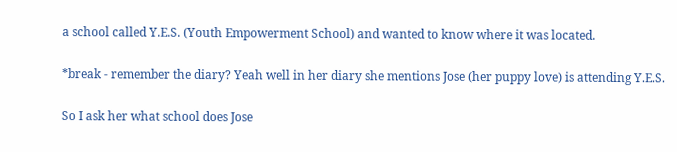a school called Y.E.S. (Youth Empowerment School) and wanted to know where it was located.

*break - remember the diary? Yeah well in her diary she mentions Jose (her puppy love) is attending Y.E.S.

So I ask her what school does Jose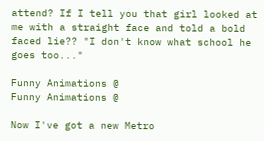attend? If I tell you that girl looked at me with a straight face and told a bold faced lie?? "I don't know what school he goes too..."

Funny Animations @
Funny Animations @

Now I've got a new Metro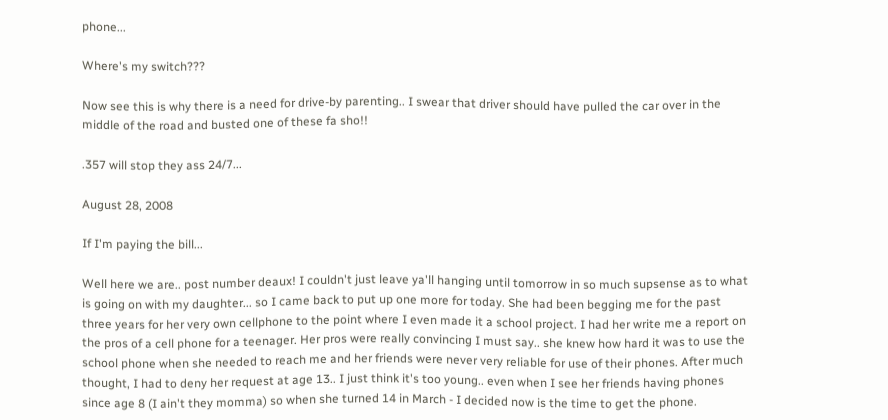phone...

Where's my switch???

Now see this is why there is a need for drive-by parenting.. I swear that driver should have pulled the car over in the middle of the road and busted one of these fa sho!!

.357 will stop they ass 24/7...

August 28, 2008

If I'm paying the bill...

Well here we are.. post number deaux! I couldn't just leave ya'll hanging until tomorrow in so much supsense as to what is going on with my daughter... so I came back to put up one more for today. She had been begging me for the past three years for her very own cellphone to the point where I even made it a school project. I had her write me a report on the pros of a cell phone for a teenager. Her pros were really convincing I must say.. she knew how hard it was to use the school phone when she needed to reach me and her friends were never very reliable for use of their phones. After much thought, I had to deny her request at age 13.. I just think it's too young.. even when I see her friends having phones since age 8 (I ain't they momma) so when she turned 14 in March - I decided now is the time to get the phone.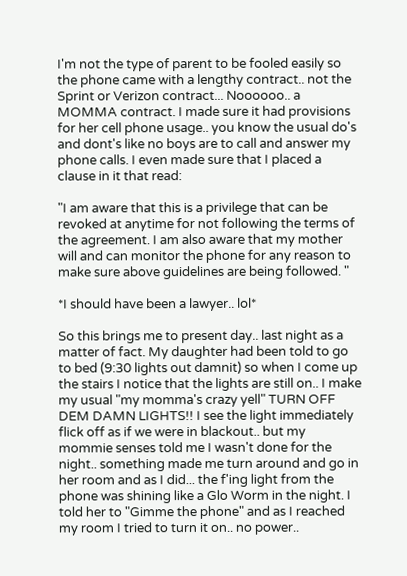I'm not the type of parent to be fooled easily so the phone came with a lengthy contract.. not the Sprint or Verizon contract... Noooooo.. a MOMMA contract. I made sure it had provisions for her cell phone usage.. you know the usual do's and dont's like no boys are to call and answer my phone calls. I even made sure that I placed a clause in it that read:

"I am aware that this is a privilege that can be revoked at anytime for not following the terms of the agreement. I am also aware that my mother will and can monitor the phone for any reason to make sure above guidelines are being followed. "

*I should have been a lawyer.. lol*

So this brings me to present day.. last night as a matter of fact. My daughter had been told to go to bed (9:30 lights out damnit) so when I come up the stairs I notice that the lights are still on.. I make my usual "my momma's crazy yell" TURN OFF DEM DAMN LIGHTS!! I see the light immediately flick off as if we were in blackout.. but my mommie senses told me I wasn't done for the night.. something made me turn around and go in her room and as I did... the f'ing light from the phone was shining like a Glo Worm in the night. I told her to "Gimme the phone" and as I reached my room I tried to turn it on.. no power..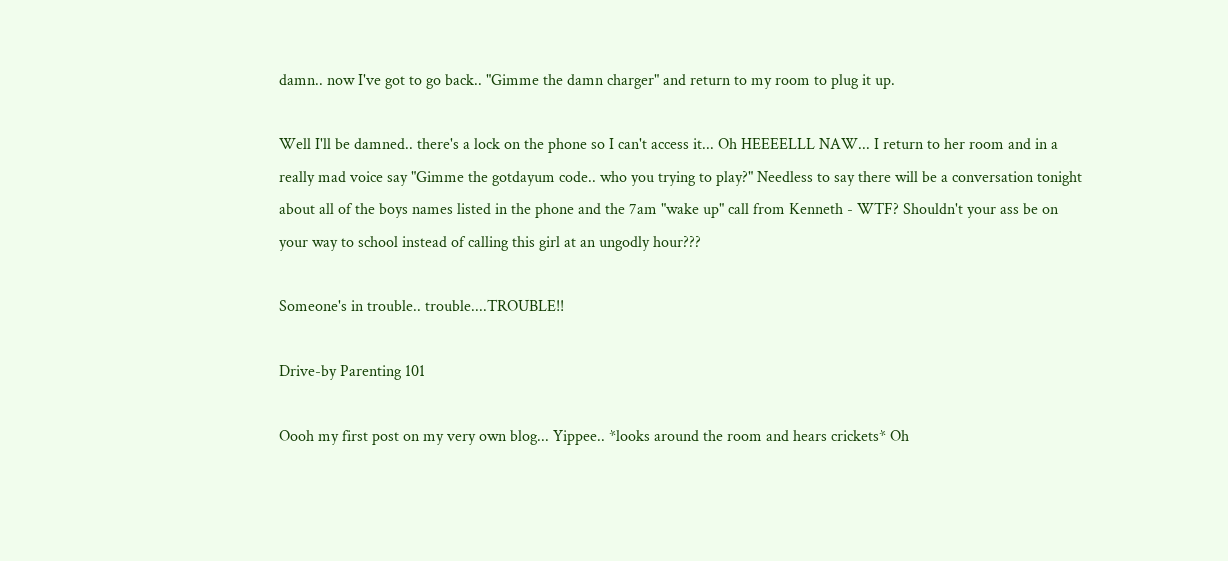damn.. now I've got to go back.. "Gimme the damn charger" and return to my room to plug it up.

Well I'll be damned.. there's a lock on the phone so I can't access it... Oh HEEEELLL NAW... I return to her room and in a really mad voice say "Gimme the gotdayum code.. who you trying to play?" Needless to say there will be a conversation tonight about all of the boys names listed in the phone and the 7am "wake up" call from Kenneth - WTF? Shouldn't your ass be on your way to school instead of calling this girl at an ungodly hour???

Someone's in trouble.. trouble....TROUBLE!!

Drive-by Parenting 101

Oooh my first post on my very own blog... Yippee.. *looks around the room and hears crickets* Oh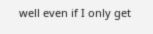well even if I only get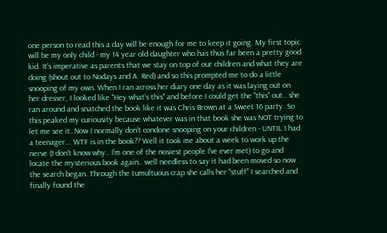one person to read this a day will be enough for me to keep it going. My first topic will be my only child - my 14 year old daughter who has thus far been a pretty good kid. It's imperative as parents that we stay on top of our children and what they are doing (shout out to Nodays and A. Red) and so this prompted me to do a little snooping of my own. When I ran across her diary one day as it was laying out on her dresser, I looked like "Hey what's this" and before I could get the "this" out.. she ran around and snatched the book like it was Chris Brown at a Sweet 16 party. So this peaked my curiousity because whatever was in that book she was NOT trying to let me see it. Now I normally don't condone snooping on your children - UNTIL I had a teenager... WTF is in the book?? Well it took me about a week to work up the nerve (I don't know why.. I'm one of the nosiest people I've ever met) to go and locate the mysterious book again.. well needless to say it had been moved so now the search began. Through the tumultuous crap she calls her "stuff" I searched and finally found the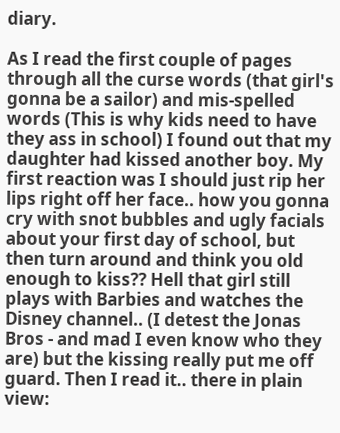diary.

As I read the first couple of pages through all the curse words (that girl's gonna be a sailor) and mis-spelled words (This is why kids need to have they ass in school) I found out that my daughter had kissed another boy. My first reaction was I should just rip her lips right off her face.. how you gonna cry with snot bubbles and ugly facials about your first day of school, but then turn around and think you old enough to kiss?? Hell that girl still plays with Barbies and watches the Disney channel.. (I detest the Jonas Bros - and mad I even know who they are) but the kissing really put me off guard. Then I read it.. there in plain view: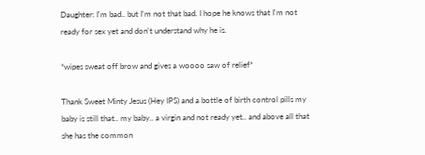Daughter: I'm bad.. but I'm not that bad. I hope he knows that I'm not ready for sex yet and don't understand why he is.

*wipes sweat off brow and gives a woooo saw of relief*

Thank Sweet Minty Jesus (Hey IPS) and a bottle of birth control pills my baby is still that.. my baby.. a virgin and not ready yet.. and above all that she has the common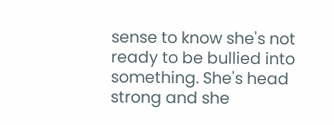sense to know she's not ready to be bullied into something. She's head strong and she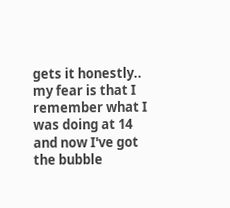gets it honestly.. my fear is that I remember what I was doing at 14 and now I've got the bubble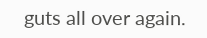guts all over again.